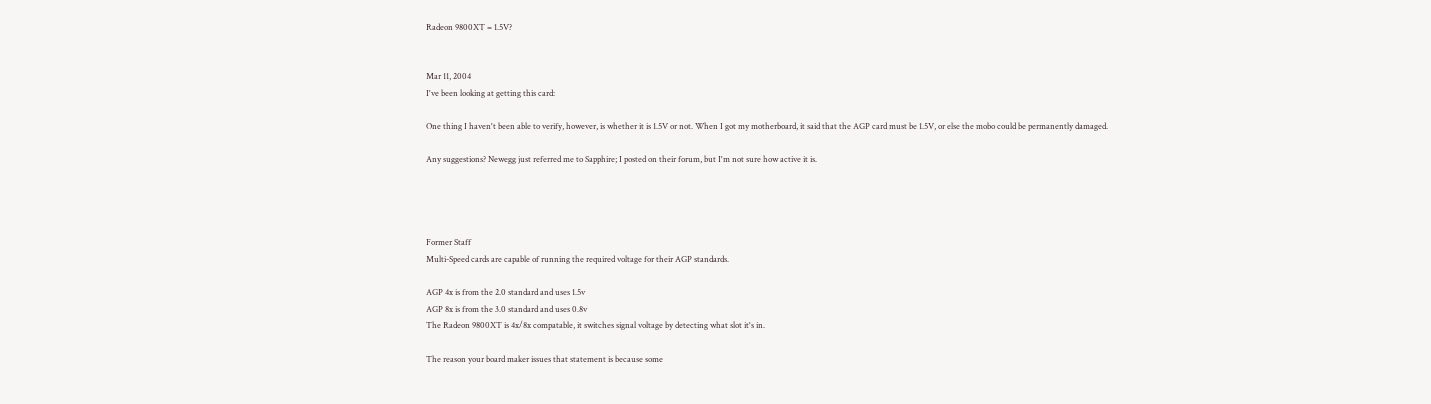Radeon 9800XT = 1.5V?


Mar 11, 2004
I've been looking at getting this card:

One thing I haven't been able to verify, however, is whether it is 1.5V or not. When I got my motherboard, it said that the AGP card must be 1.5V, or else the mobo could be permanently damaged.

Any suggestions? Newegg just referred me to Sapphire; I posted on their forum, but I'm not sure how active it is.




Former Staff
Multi-Speed cards are capable of running the required voltage for their AGP standards.

AGP 4x is from the 2.0 standard and uses 1.5v
AGP 8x is from the 3.0 standard and uses 0.8v
The Radeon 9800XT is 4x/8x compatable, it switches signal voltage by detecting what slot it's in.

The reason your board maker issues that statement is because some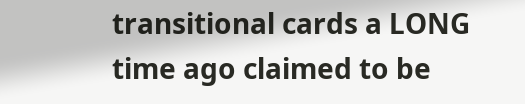transitional cards a LONG time ago claimed to be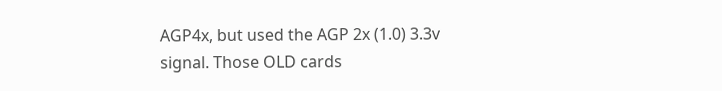AGP4x, but used the AGP 2x (1.0) 3.3v signal. Those OLD cards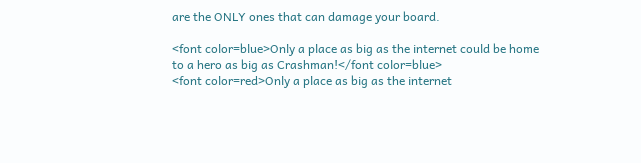are the ONLY ones that can damage your board.

<font color=blue>Only a place as big as the internet could be home to a hero as big as Crashman!</font color=blue>
<font color=red>Only a place as big as the internet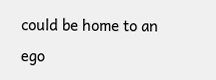could be home to an ego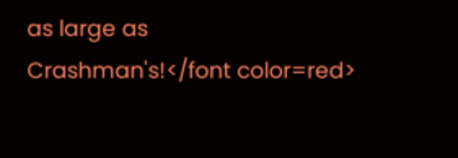as large as Crashman's!</font color=red>